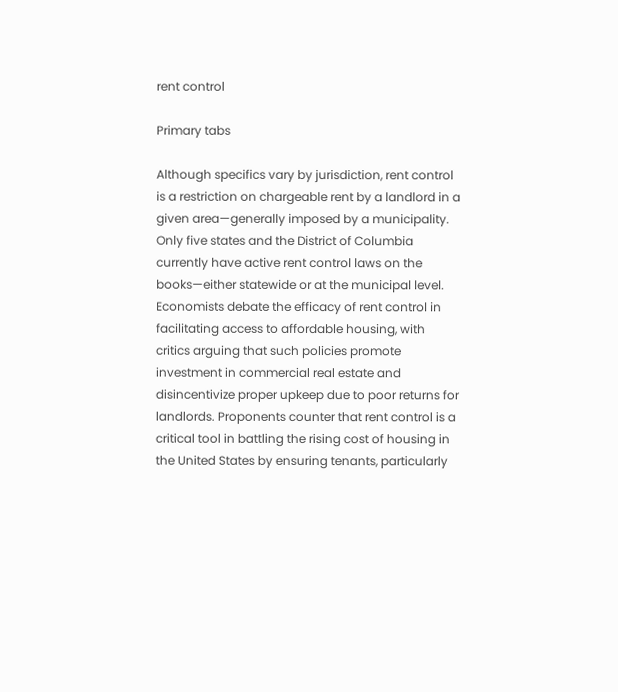rent control

Primary tabs

Although specifics vary by jurisdiction, rent control is a restriction on chargeable rent by a landlord in a given area—generally imposed by a municipality. Only five states and the District of Columbia currently have active rent control laws on the books—either statewide or at the municipal level. Economists debate the efficacy of rent control in facilitating access to affordable housing, with critics arguing that such policies promote investment in commercial real estate and disincentivize proper upkeep due to poor returns for landlords. Proponents counter that rent control is a critical tool in battling the rising cost of housing in the United States by ensuring tenants, particularly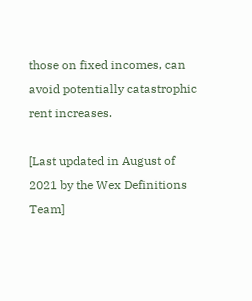those on fixed incomes, can avoid potentially catastrophic rent increases.

[Last updated in August of 2021 by the Wex Definitions Team]